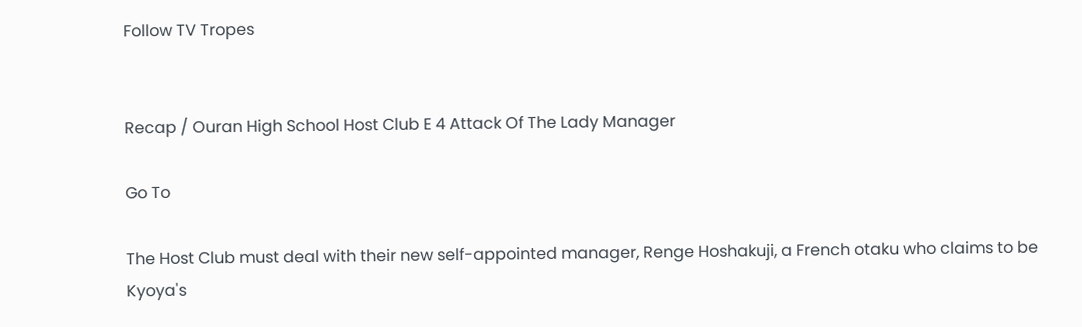Follow TV Tropes


Recap / Ouran High School Host Club E 4 Attack Of The Lady Manager

Go To

The Host Club must deal with their new self-appointed manager, Renge Hoshakuji, a French otaku who claims to be Kyoya's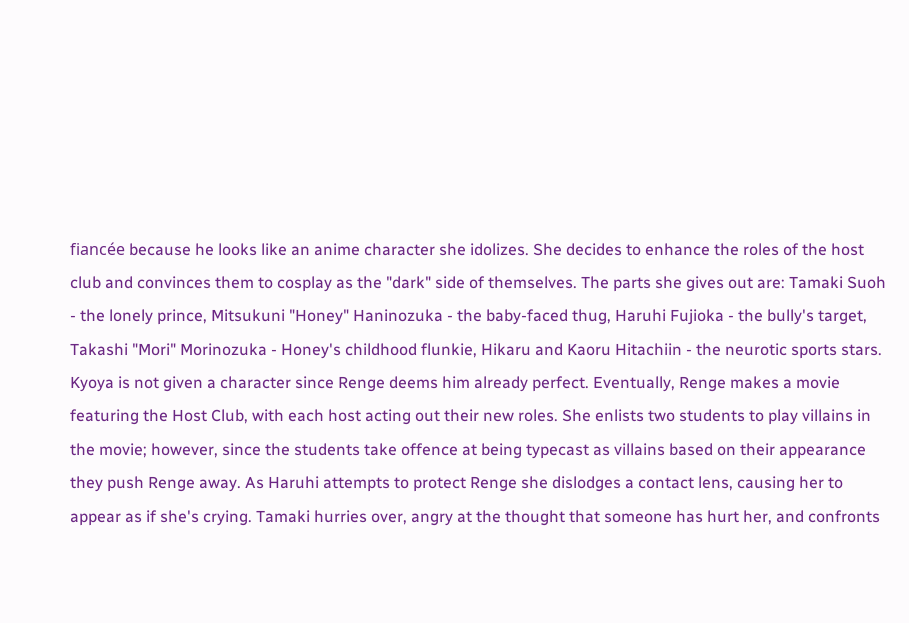fiancée because he looks like an anime character she idolizes. She decides to enhance the roles of the host club and convinces them to cosplay as the "dark" side of themselves. The parts she gives out are: Tamaki Suoh - the lonely prince, Mitsukuni "Honey" Haninozuka - the baby-faced thug, Haruhi Fujioka - the bully's target, Takashi "Mori" Morinozuka - Honey's childhood flunkie, Hikaru and Kaoru Hitachiin - the neurotic sports stars. Kyoya is not given a character since Renge deems him already perfect. Eventually, Renge makes a movie featuring the Host Club, with each host acting out their new roles. She enlists two students to play villains in the movie; however, since the students take offence at being typecast as villains based on their appearance they push Renge away. As Haruhi attempts to protect Renge she dislodges a contact lens, causing her to appear as if she's crying. Tamaki hurries over, angry at the thought that someone has hurt her, and confronts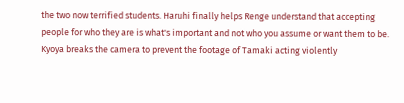the two now terrified students. Haruhi finally helps Renge understand that accepting people for who they are is what's important and not who you assume or want them to be. Kyoya breaks the camera to prevent the footage of Tamaki acting violently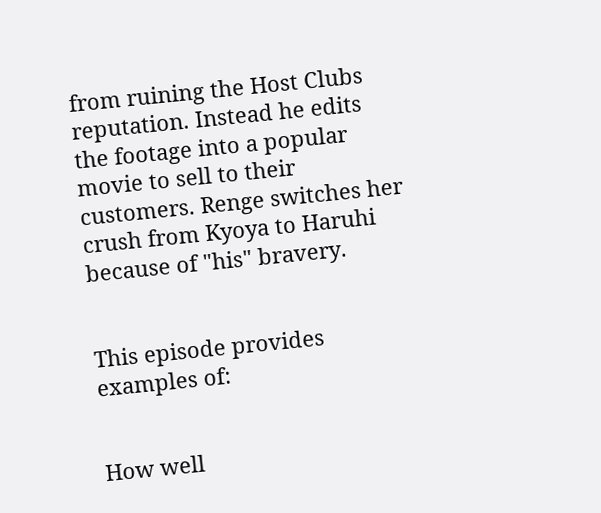from ruining the Host Clubs reputation. Instead he edits the footage into a popular movie to sell to their customers. Renge switches her crush from Kyoya to Haruhi because of "his" bravery.


This episode provides examples of:


How well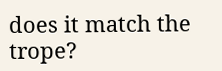does it match the trope?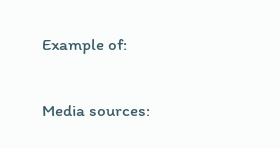Example of:


Media sources: